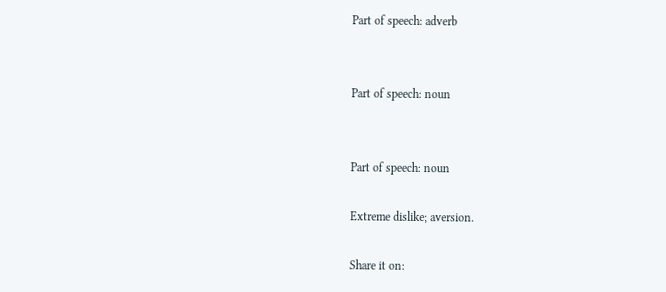Part of speech: adverb


Part of speech: noun


Part of speech: noun

Extreme dislike; aversion.

Share it on: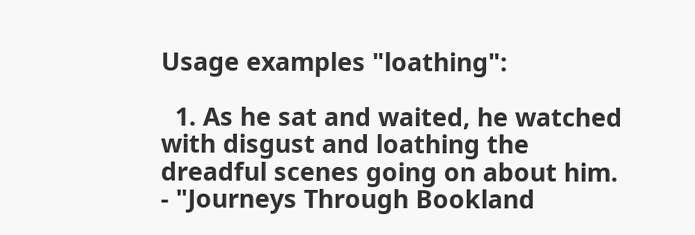Usage examples "loathing":

  1. As he sat and waited, he watched with disgust and loathing the dreadful scenes going on about him. - "Journeys Through Bookland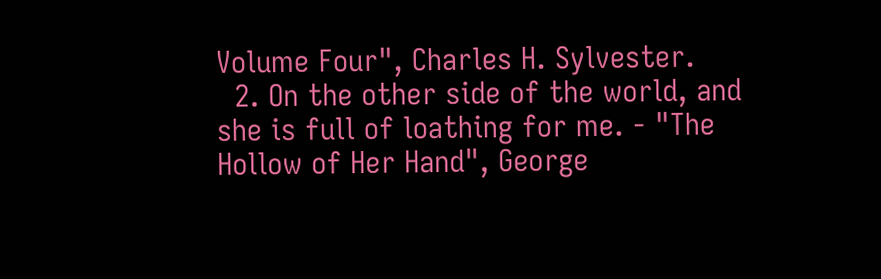Volume Four", Charles H. Sylvester.
  2. On the other side of the world, and she is full of loathing for me. - "The Hollow of Her Hand", George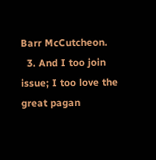Barr McCutcheon.
  3. And I too join issue; I too love the great pagan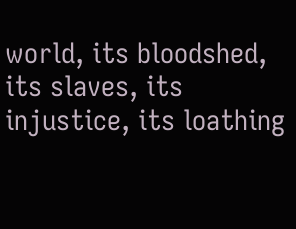world, its bloodshed, its slaves, its injustice, its loathing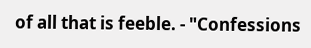of all that is feeble. - "Confessions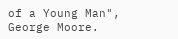of a Young Man", George Moore.